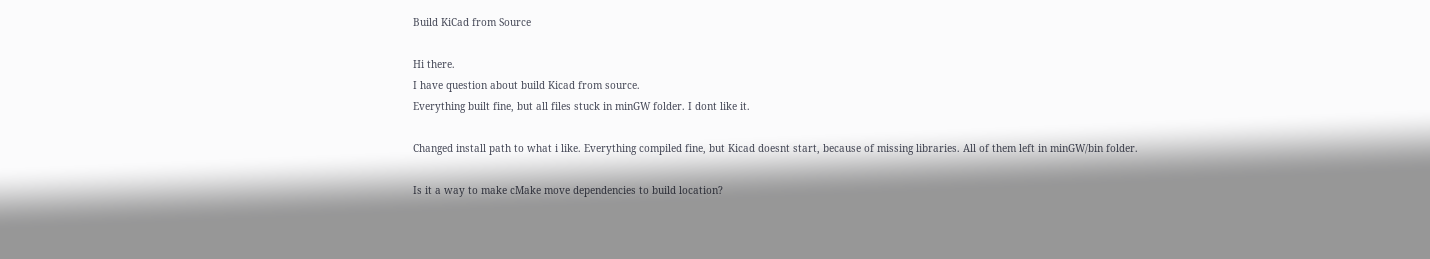Build KiCad from Source

Hi there.
I have question about build Kicad from source.
Everything built fine, but all files stuck in minGW folder. I dont like it.

Changed install path to what i like. Everything compiled fine, but Kicad doesnt start, because of missing libraries. All of them left in minGW/bin folder.

Is it a way to make cMake move dependencies to build location?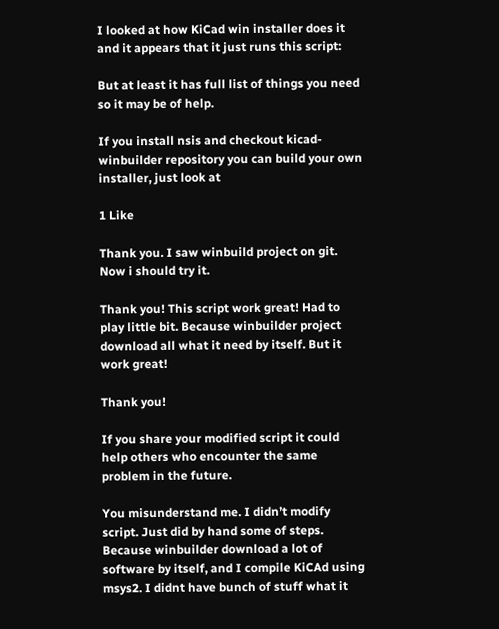I looked at how KiCad win installer does it and it appears that it just runs this script:

But at least it has full list of things you need so it may be of help.

If you install nsis and checkout kicad-winbuilder repository you can build your own installer, just look at

1 Like

Thank you. I saw winbuild project on git. Now i should try it.

Thank you! This script work great! Had to play little bit. Because winbuilder project download all what it need by itself. But it work great!

Thank you!

If you share your modified script it could help others who encounter the same problem in the future.

You misunderstand me. I didn’t modify script. Just did by hand some of steps. Because winbuilder download a lot of software by itself, and I compile KiCAd using msys2. I didnt have bunch of stuff what it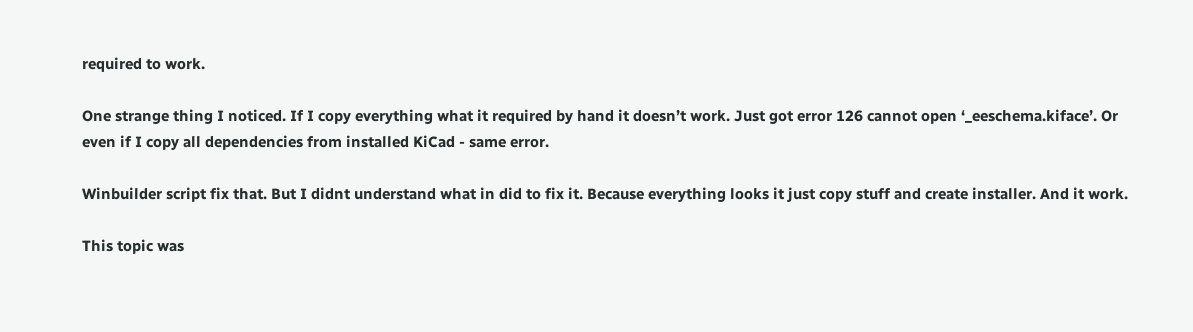required to work.

One strange thing I noticed. If I copy everything what it required by hand it doesn’t work. Just got error 126 cannot open ‘_eeschema.kiface’. Or even if I copy all dependencies from installed KiCad - same error.

Winbuilder script fix that. But I didnt understand what in did to fix it. Because everything looks it just copy stuff and create installer. And it work.

This topic was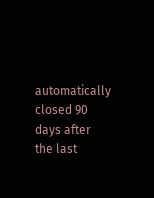automatically closed 90 days after the last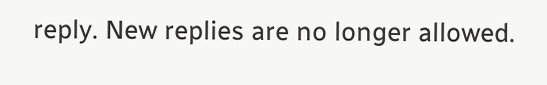reply. New replies are no longer allowed.